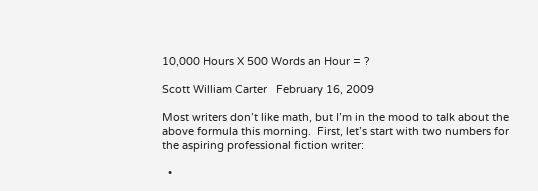10,000 Hours X 500 Words an Hour = ?

Scott William Carter   February 16, 2009

Most writers don’t like math, but I’m in the mood to talk about the above formula this morning.  First, let’s start with two numbers for the aspiring professional fiction writer:

  •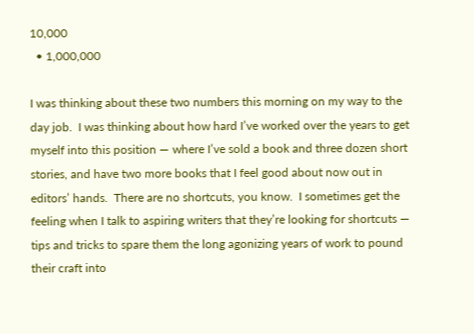10,000
  • 1,000,000

I was thinking about these two numbers this morning on my way to the day job.  I was thinking about how hard I’ve worked over the years to get myself into this position — where I’ve sold a book and three dozen short stories, and have two more books that I feel good about now out in editors’ hands.  There are no shortcuts, you know.  I sometimes get the feeling when I talk to aspiring writers that they’re looking for shortcuts — tips and tricks to spare them the long agonizing years of work to pound their craft into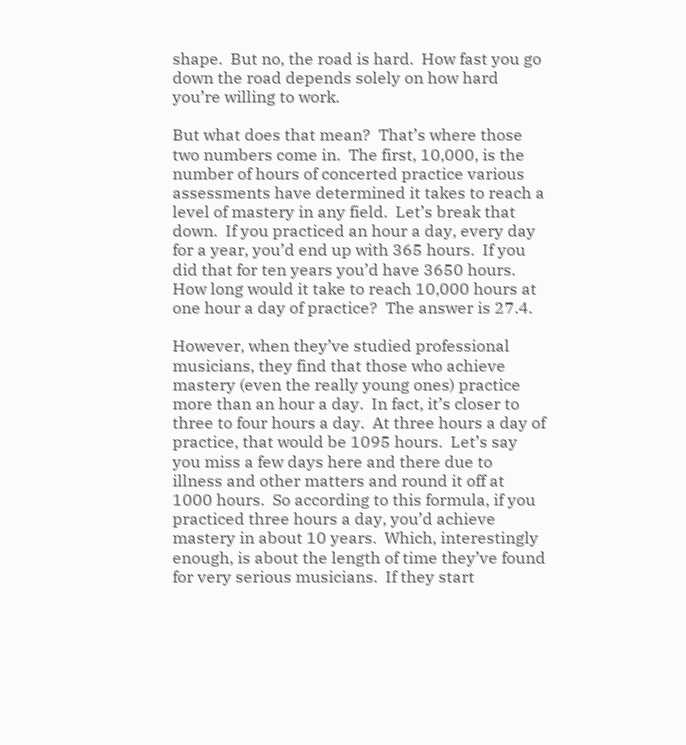shape.  But no, the road is hard.  How fast you go down the road depends solely on how hard you’re willing to work.

But what does that mean?  That’s where those two numbers come in.  The first, 10,000, is the number of hours of concerted practice various assessments have determined it takes to reach a level of mastery in any field.  Let’s break that down.  If you practiced an hour a day, every day for a year, you’d end up with 365 hours.  If you did that for ten years you’d have 3650 hours.  How long would it take to reach 10,000 hours at one hour a day of practice?  The answer is 27.4.

However, when they’ve studied professional musicians, they find that those who achieve mastery (even the really young ones) practice more than an hour a day.  In fact, it’s closer to three to four hours a day.  At three hours a day of practice, that would be 1095 hours.  Let’s say you miss a few days here and there due to illness and other matters and round it off at 1000 hours.  So according to this formula, if you practiced three hours a day, you’d achieve mastery in about 10 years.  Which, interestingly enough, is about the length of time they’ve found for very serious musicians.  If they start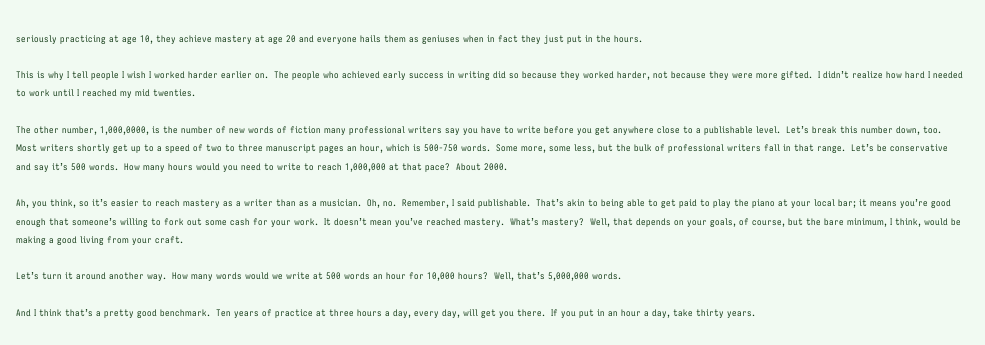seriously practicing at age 10, they achieve mastery at age 20 and everyone hails them as geniuses when in fact they just put in the hours.

This is why I tell people I wish I worked harder earlier on.  The people who achieved early success in writing did so because they worked harder, not because they were more gifted.  I didn’t realize how hard I needed to work until I reached my mid twenties.

The other number, 1,000,0000, is the number of new words of fiction many professional writers say you have to write before you get anywhere close to a publishable level.  Let’s break this number down, too.  Most writers shortly get up to a speed of two to three manuscript pages an hour, which is 500-750 words.  Some more, some less, but the bulk of professional writers fall in that range.  Let’s be conservative and say it’s 500 words.  How many hours would you need to write to reach 1,000,000 at that pace?  About 2000.

Ah, you think, so it’s easier to reach mastery as a writer than as a musician.  Oh, no.  Remember, I said publishable.  That’s akin to being able to get paid to play the piano at your local bar; it means you’re good enough that someone’s willing to fork out some cash for your work.  It doesn’t mean you’ve reached mastery.  What’s mastery?  Well, that depends on your goals, of course, but the bare minimum, I think, would be making a good living from your craft.

Let’s turn it around another way.  How many words would we write at 500 words an hour for 10,000 hours?  Well, that’s 5,000,000 words.

And I think that’s a pretty good benchmark.  Ten years of practice at three hours a day, every day, will get you there.  If you put in an hour a day, take thirty years.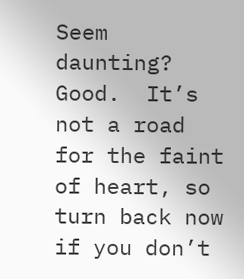Seem daunting?  Good.  It’s not a road for the faint of heart, so turn back now if you don’t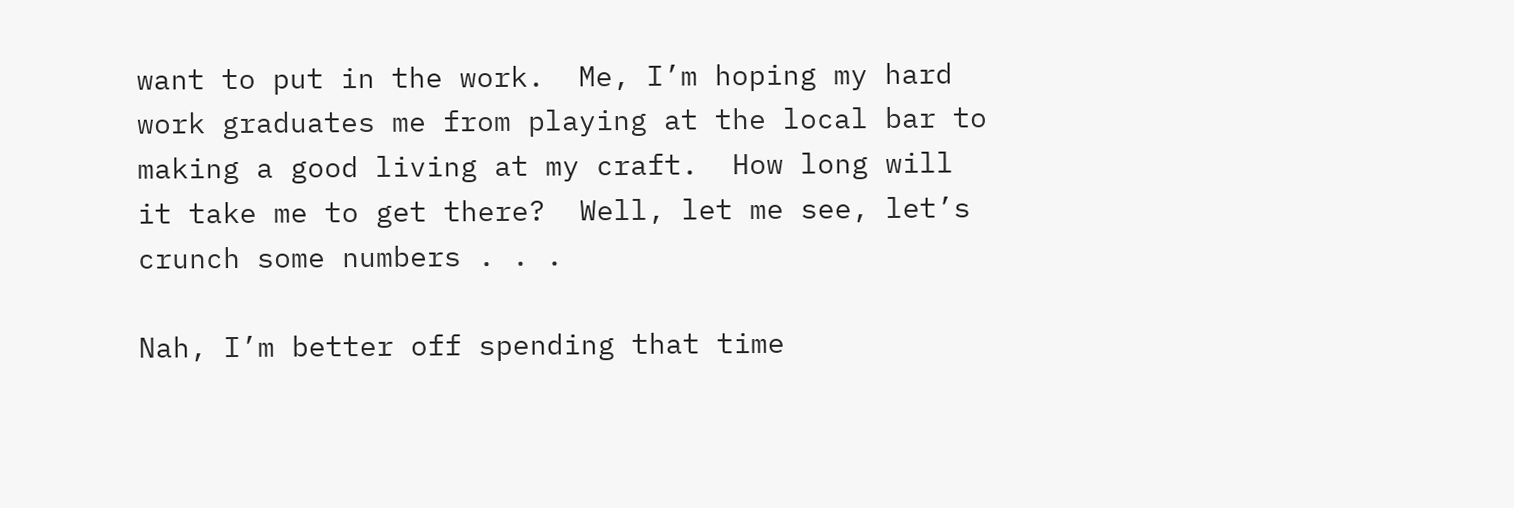want to put in the work.  Me, I’m hoping my hard work graduates me from playing at the local bar to making a good living at my craft.  How long will it take me to get there?  Well, let me see, let’s crunch some numbers . . .

Nah, I’m better off spending that time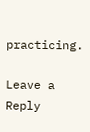practicing.

Leave a Reply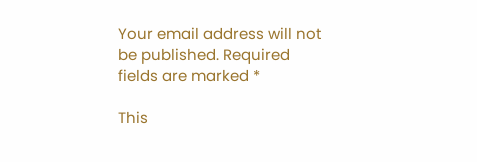Your email address will not be published. Required fields are marked *

This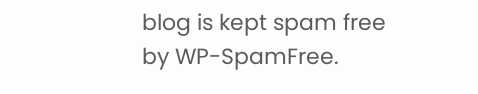blog is kept spam free by WP-SpamFree.